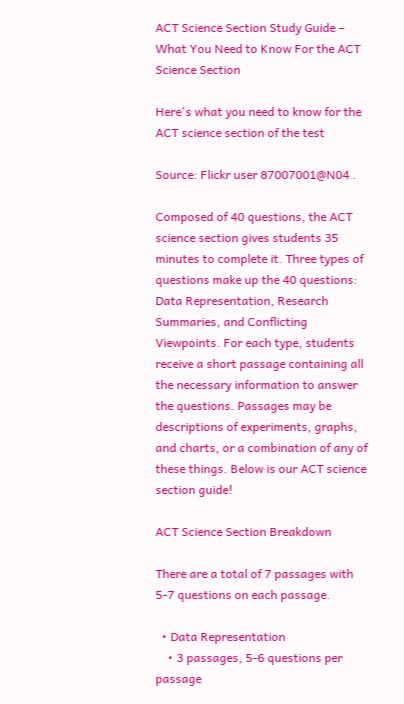ACT Science Section Study Guide – What You Need to Know For the ACT Science Section

Here's what you need to know for the ACT science section of the test

Source: Flickr user 87007001@N04 .

Composed of 40 questions, the ACT science section gives students 35 minutes to complete it. Three types of questions make up the 40 questions: Data Representation, Research Summaries, and Conflicting Viewpoints. For each type, students receive a short passage containing all the necessary information to answer the questions. Passages may be descriptions of experiments, graphs, and charts, or a combination of any of these things. Below is our ACT science section guide!

ACT Science Section Breakdown

There are a total of 7 passages with 5-7 questions on each passage.

  • Data Representation
    • 3 passages, 5-6 questions per passage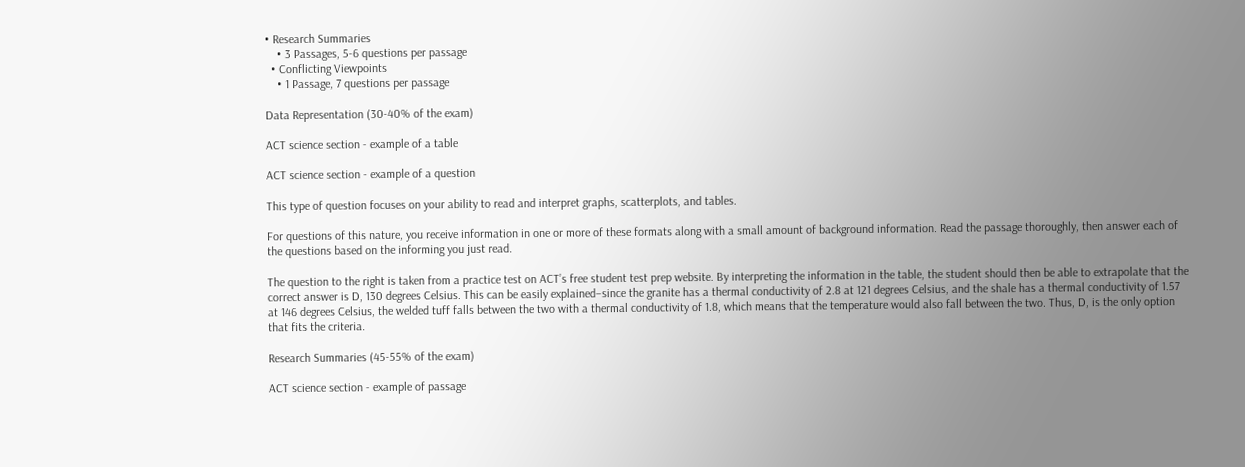• Research Summaries
    • 3 Passages, 5-6 questions per passage
  • Conflicting Viewpoints
    • 1 Passage, 7 questions per passage

Data Representation (30-40% of the exam)

ACT science section - example of a table

ACT science section - example of a question

This type of question focuses on your ability to read and interpret graphs, scatterplots, and tables.

For questions of this nature, you receive information in one or more of these formats along with a small amount of background information. Read the passage thoroughly, then answer each of the questions based on the informing you just read.

The question to the right is taken from a practice test on ACT’s free student test prep website. By interpreting the information in the table, the student should then be able to extrapolate that the correct answer is D, 130 degrees Celsius. This can be easily explained–since the granite has a thermal conductivity of 2.8 at 121 degrees Celsius, and the shale has a thermal conductivity of 1.57 at 146 degrees Celsius, the welded tuff falls between the two with a thermal conductivity of 1.8, which means that the temperature would also fall between the two. Thus, D, is the only option that fits the criteria.

Research Summaries (45-55% of the exam)

ACT science section - example of passage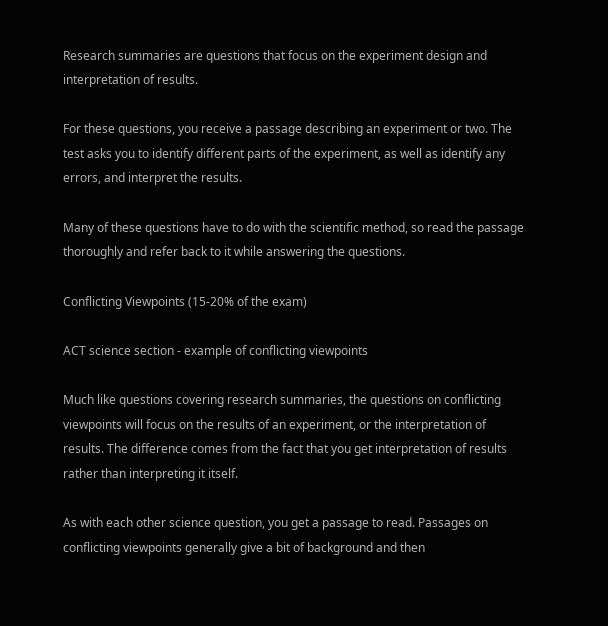Research summaries are questions that focus on the experiment design and interpretation of results.

For these questions, you receive a passage describing an experiment or two. The test asks you to identify different parts of the experiment, as well as identify any errors, and interpret the results.

Many of these questions have to do with the scientific method, so read the passage thoroughly and refer back to it while answering the questions.

Conflicting Viewpoints (15-20% of the exam)

ACT science section - example of conflicting viewpoints

Much like questions covering research summaries, the questions on conflicting viewpoints will focus on the results of an experiment, or the interpretation of results. The difference comes from the fact that you get interpretation of results rather than interpreting it itself.

As with each other science question, you get a passage to read. Passages on conflicting viewpoints generally give a bit of background and then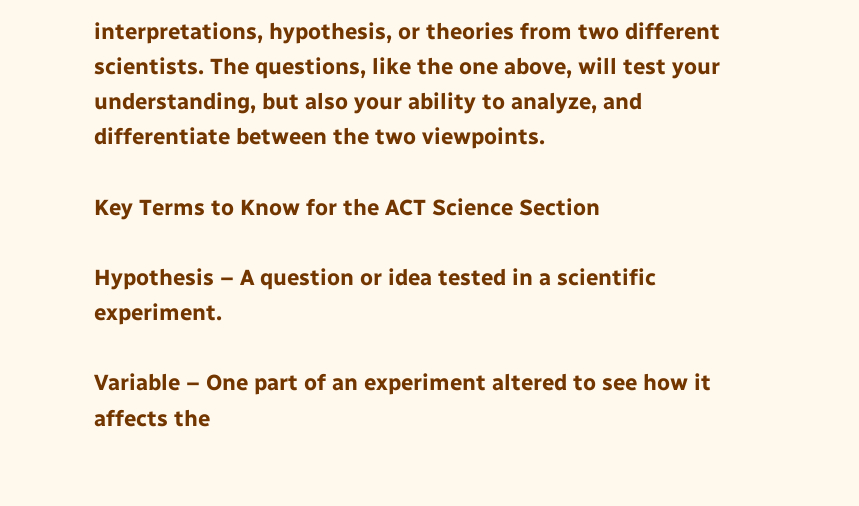interpretations, hypothesis, or theories from two different scientists. The questions, like the one above, will test your understanding, but also your ability to analyze, and differentiate between the two viewpoints.

Key Terms to Know for the ACT Science Section

Hypothesis – A question or idea tested in a scientific experiment.

Variable – One part of an experiment altered to see how it affects the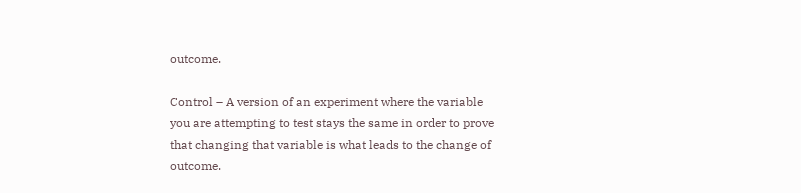outcome.

Control – A version of an experiment where the variable you are attempting to test stays the same in order to prove that changing that variable is what leads to the change of outcome.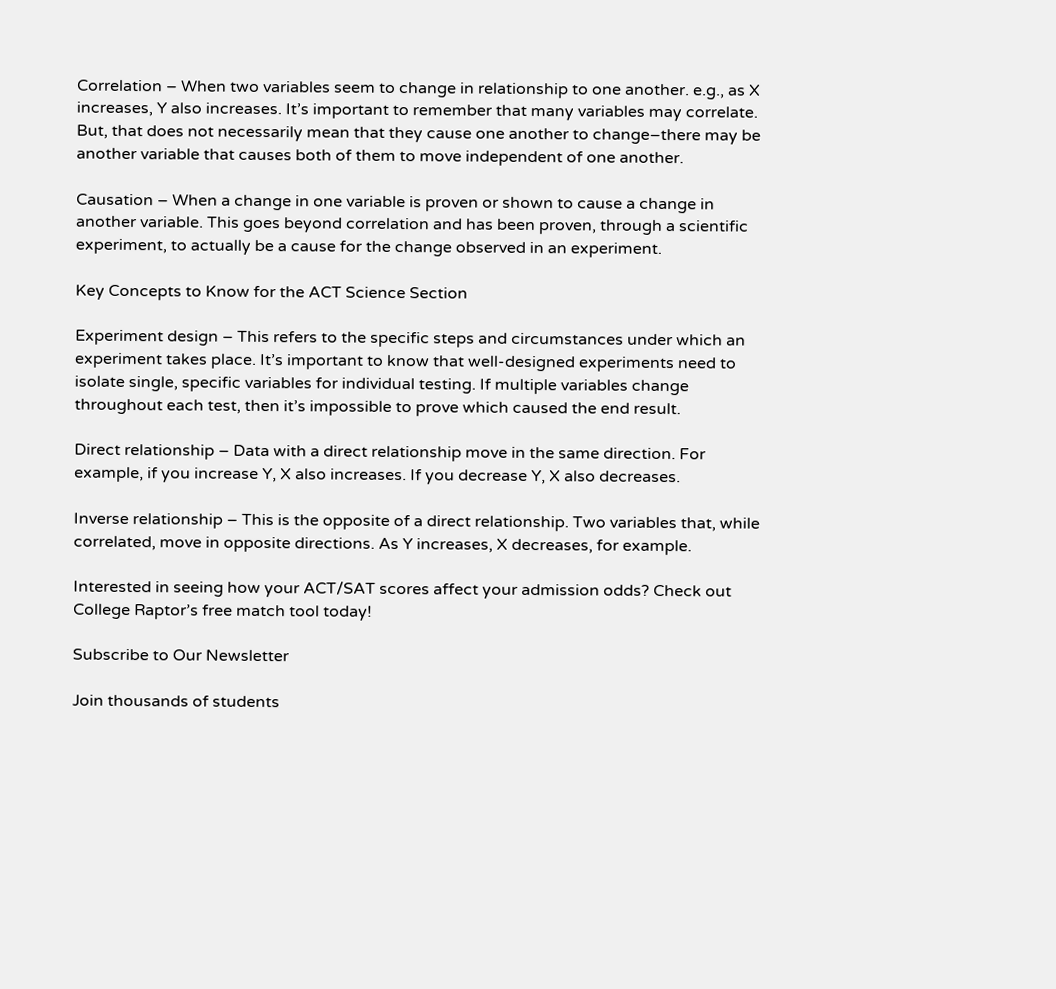Correlation – When two variables seem to change in relationship to one another. e.g., as X increases, Y also increases. It’s important to remember that many variables may correlate. But, that does not necessarily mean that they cause one another to change–there may be another variable that causes both of them to move independent of one another.

Causation – When a change in one variable is proven or shown to cause a change in another variable. This goes beyond correlation and has been proven, through a scientific experiment, to actually be a cause for the change observed in an experiment.

Key Concepts to Know for the ACT Science Section

Experiment design – This refers to the specific steps and circumstances under which an experiment takes place. It’s important to know that well-designed experiments need to isolate single, specific variables for individual testing. If multiple variables change throughout each test, then it’s impossible to prove which caused the end result.

Direct relationship – Data with a direct relationship move in the same direction. For example, if you increase Y, X also increases. If you decrease Y, X also decreases.

Inverse relationship – This is the opposite of a direct relationship. Two variables that, while correlated, move in opposite directions. As Y increases, X decreases, for example.

Interested in seeing how your ACT/SAT scores affect your admission odds? Check out College Raptor’s free match tool today!

Subscribe to Our Newsletter

Join thousands of students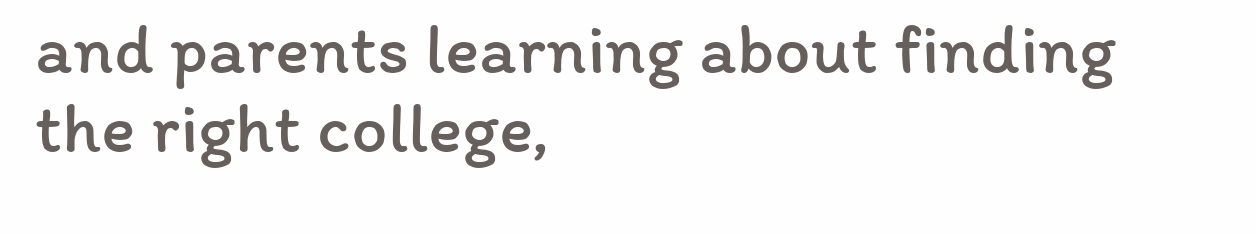and parents learning about finding the right college,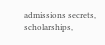admissions secrets, scholarships,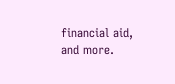financial aid, and more.